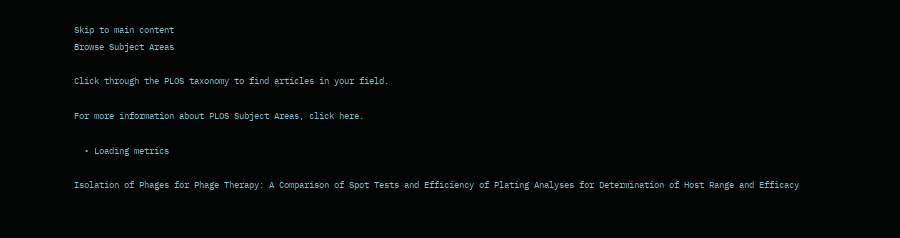Skip to main content
Browse Subject Areas

Click through the PLOS taxonomy to find articles in your field.

For more information about PLOS Subject Areas, click here.

  • Loading metrics

Isolation of Phages for Phage Therapy: A Comparison of Spot Tests and Efficiency of Plating Analyses for Determination of Host Range and Efficacy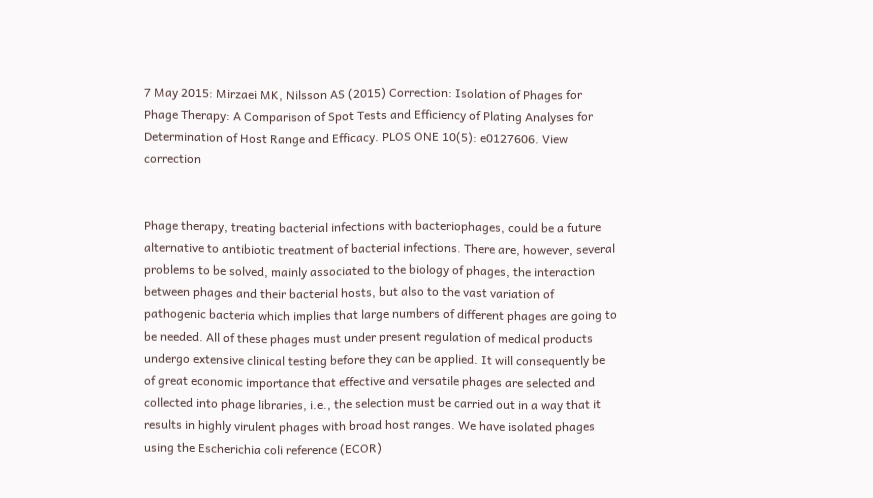7 May 2015: Mirzaei MK, Nilsson AS (2015) Correction: Isolation of Phages for Phage Therapy: A Comparison of Spot Tests and Efficiency of Plating Analyses for Determination of Host Range and Efficacy. PLOS ONE 10(5): e0127606. View correction


Phage therapy, treating bacterial infections with bacteriophages, could be a future alternative to antibiotic treatment of bacterial infections. There are, however, several problems to be solved, mainly associated to the biology of phages, the interaction between phages and their bacterial hosts, but also to the vast variation of pathogenic bacteria which implies that large numbers of different phages are going to be needed. All of these phages must under present regulation of medical products undergo extensive clinical testing before they can be applied. It will consequently be of great economic importance that effective and versatile phages are selected and collected into phage libraries, i.e., the selection must be carried out in a way that it results in highly virulent phages with broad host ranges. We have isolated phages using the Escherichia coli reference (ECOR)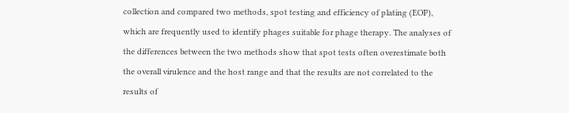collection and compared two methods, spot testing and efficiency of plating (EOP), which are frequently used to identify phages suitable for phage therapy. The analyses of the differences between the two methods show that spot tests often overestimate both the overall virulence and the host range and that the results are not correlated to the results of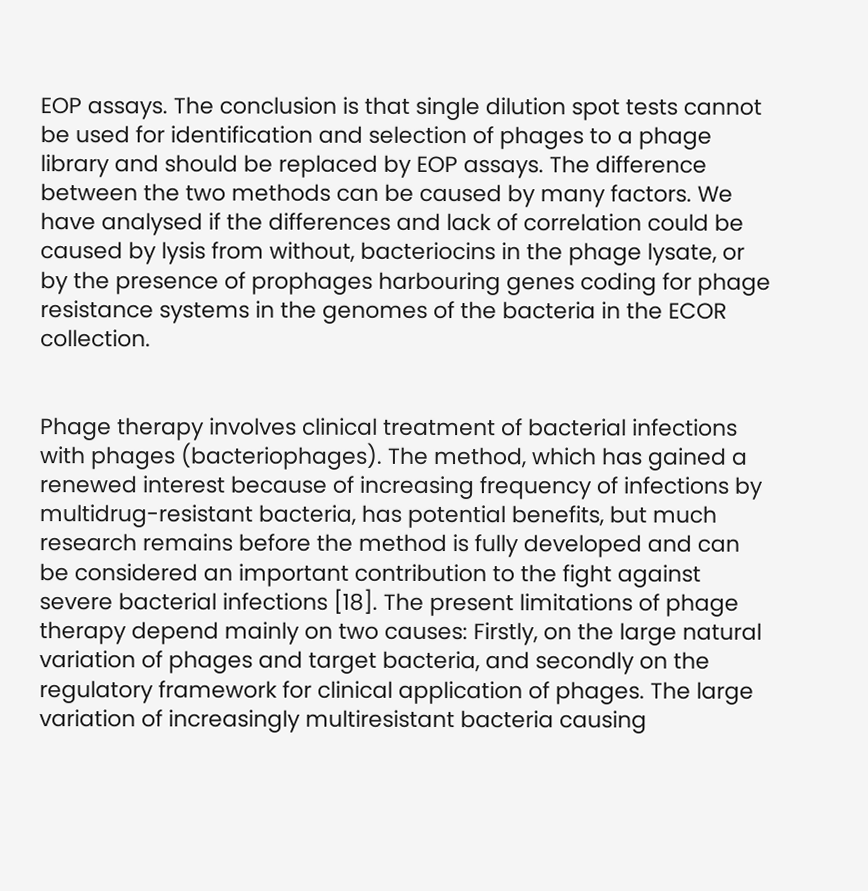EOP assays. The conclusion is that single dilution spot tests cannot be used for identification and selection of phages to a phage library and should be replaced by EOP assays. The difference between the two methods can be caused by many factors. We have analysed if the differences and lack of correlation could be caused by lysis from without, bacteriocins in the phage lysate, or by the presence of prophages harbouring genes coding for phage resistance systems in the genomes of the bacteria in the ECOR collection.


Phage therapy involves clinical treatment of bacterial infections with phages (bacteriophages). The method, which has gained a renewed interest because of increasing frequency of infections by multidrug-resistant bacteria, has potential benefits, but much research remains before the method is fully developed and can be considered an important contribution to the fight against severe bacterial infections [18]. The present limitations of phage therapy depend mainly on two causes: Firstly, on the large natural variation of phages and target bacteria, and secondly on the regulatory framework for clinical application of phages. The large variation of increasingly multiresistant bacteria causing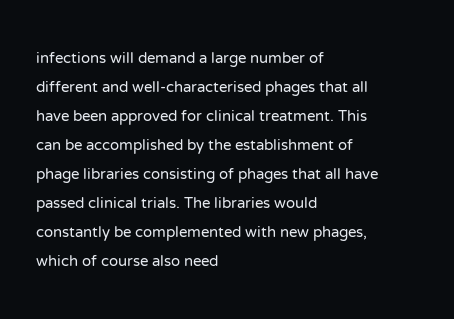infections will demand a large number of different and well-characterised phages that all have been approved for clinical treatment. This can be accomplished by the establishment of phage libraries consisting of phages that all have passed clinical trials. The libraries would constantly be complemented with new phages, which of course also need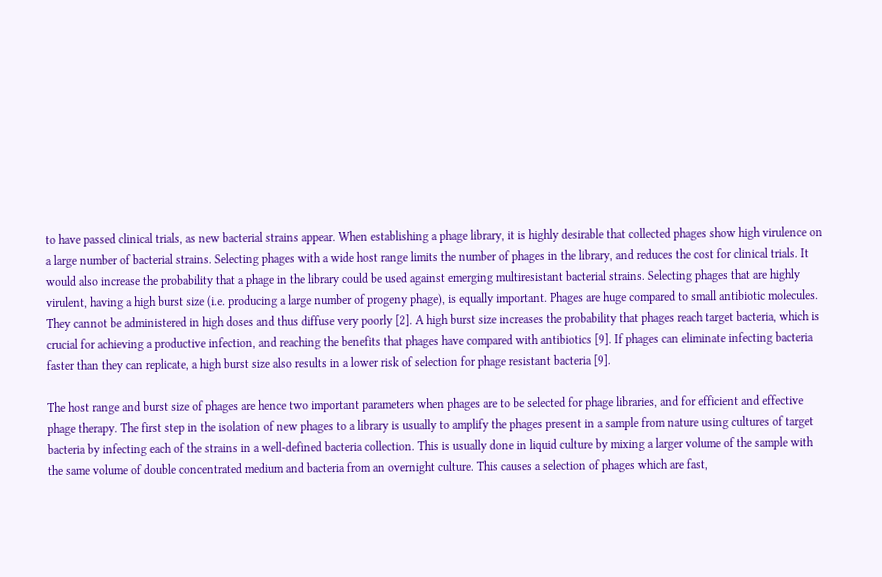to have passed clinical trials, as new bacterial strains appear. When establishing a phage library, it is highly desirable that collected phages show high virulence on a large number of bacterial strains. Selecting phages with a wide host range limits the number of phages in the library, and reduces the cost for clinical trials. It would also increase the probability that a phage in the library could be used against emerging multiresistant bacterial strains. Selecting phages that are highly virulent, having a high burst size (i.e. producing a large number of progeny phage), is equally important. Phages are huge compared to small antibiotic molecules. They cannot be administered in high doses and thus diffuse very poorly [2]. A high burst size increases the probability that phages reach target bacteria, which is crucial for achieving a productive infection, and reaching the benefits that phages have compared with antibiotics [9]. If phages can eliminate infecting bacteria faster than they can replicate, a high burst size also results in a lower risk of selection for phage resistant bacteria [9].

The host range and burst size of phages are hence two important parameters when phages are to be selected for phage libraries, and for efficient and effective phage therapy. The first step in the isolation of new phages to a library is usually to amplify the phages present in a sample from nature using cultures of target bacteria by infecting each of the strains in a well-defined bacteria collection. This is usually done in liquid culture by mixing a larger volume of the sample with the same volume of double concentrated medium and bacteria from an overnight culture. This causes a selection of phages which are fast,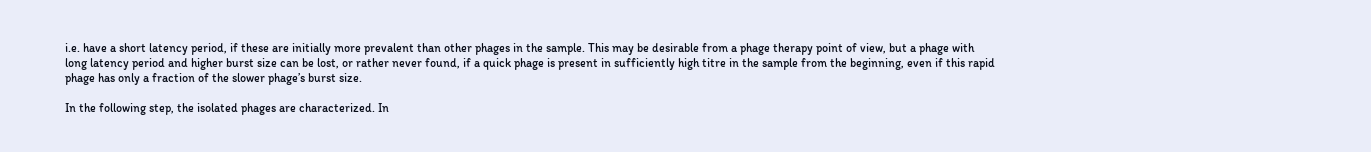i.e. have a short latency period, if these are initially more prevalent than other phages in the sample. This may be desirable from a phage therapy point of view, but a phage with long latency period and higher burst size can be lost, or rather never found, if a quick phage is present in sufficiently high titre in the sample from the beginning, even if this rapid phage has only a fraction of the slower phage’s burst size.

In the following step, the isolated phages are characterized. In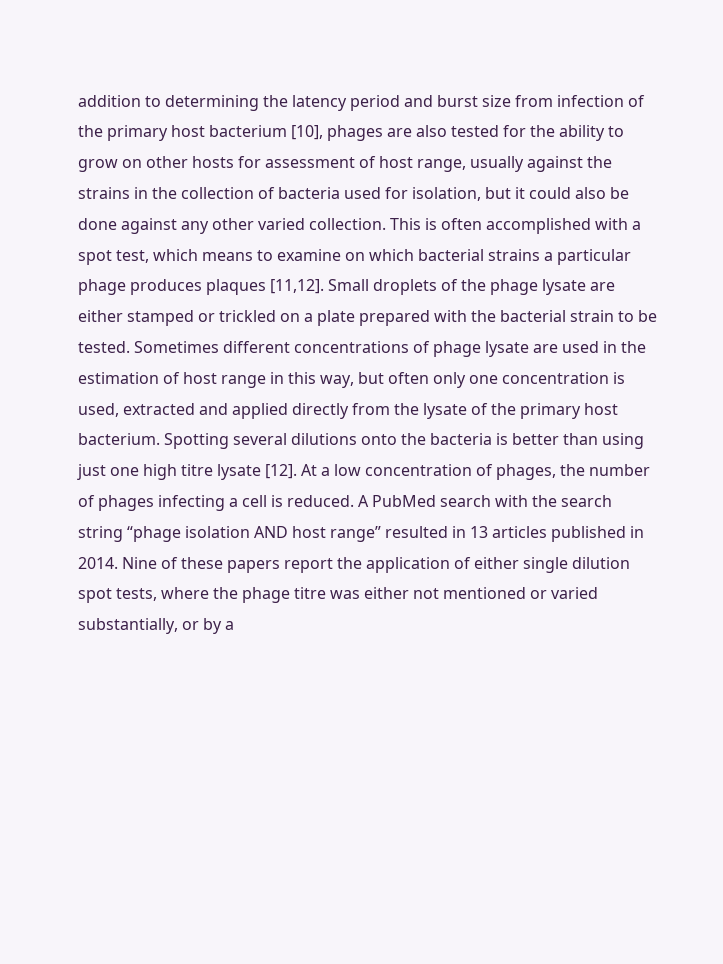addition to determining the latency period and burst size from infection of the primary host bacterium [10], phages are also tested for the ability to grow on other hosts for assessment of host range, usually against the strains in the collection of bacteria used for isolation, but it could also be done against any other varied collection. This is often accomplished with a spot test, which means to examine on which bacterial strains a particular phage produces plaques [11,12]. Small droplets of the phage lysate are either stamped or trickled on a plate prepared with the bacterial strain to be tested. Sometimes different concentrations of phage lysate are used in the estimation of host range in this way, but often only one concentration is used, extracted and applied directly from the lysate of the primary host bacterium. Spotting several dilutions onto the bacteria is better than using just one high titre lysate [12]. At a low concentration of phages, the number of phages infecting a cell is reduced. A PubMed search with the search string “phage isolation AND host range” resulted in 13 articles published in 2014. Nine of these papers report the application of either single dilution spot tests, where the phage titre was either not mentioned or varied substantially, or by a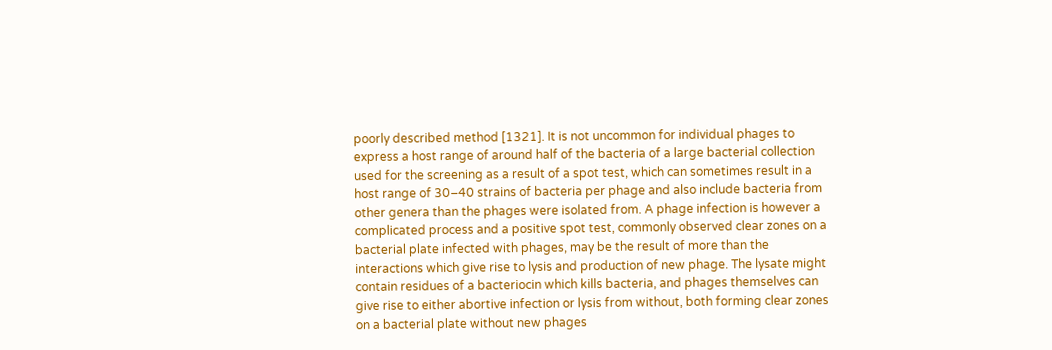poorly described method [1321]. It is not uncommon for individual phages to express a host range of around half of the bacteria of a large bacterial collection used for the screening as a result of a spot test, which can sometimes result in a host range of 30–40 strains of bacteria per phage and also include bacteria from other genera than the phages were isolated from. A phage infection is however a complicated process and a positive spot test, commonly observed clear zones on a bacterial plate infected with phages, may be the result of more than the interactions which give rise to lysis and production of new phage. The lysate might contain residues of a bacteriocin which kills bacteria, and phages themselves can give rise to either abortive infection or lysis from without, both forming clear zones on a bacterial plate without new phages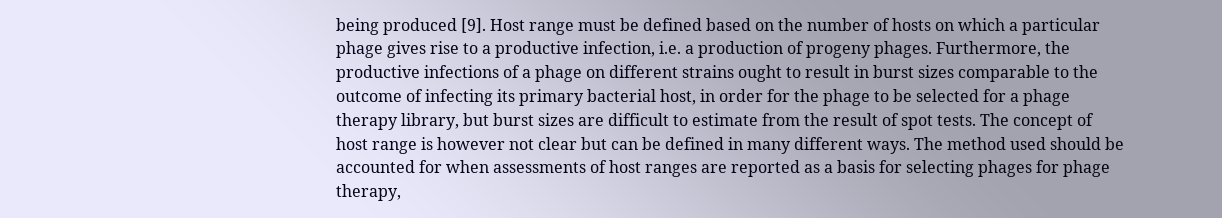being produced [9]. Host range must be defined based on the number of hosts on which a particular phage gives rise to a productive infection, i.e. a production of progeny phages. Furthermore, the productive infections of a phage on different strains ought to result in burst sizes comparable to the outcome of infecting its primary bacterial host, in order for the phage to be selected for a phage therapy library, but burst sizes are difficult to estimate from the result of spot tests. The concept of host range is however not clear but can be defined in many different ways. The method used should be accounted for when assessments of host ranges are reported as a basis for selecting phages for phage therapy,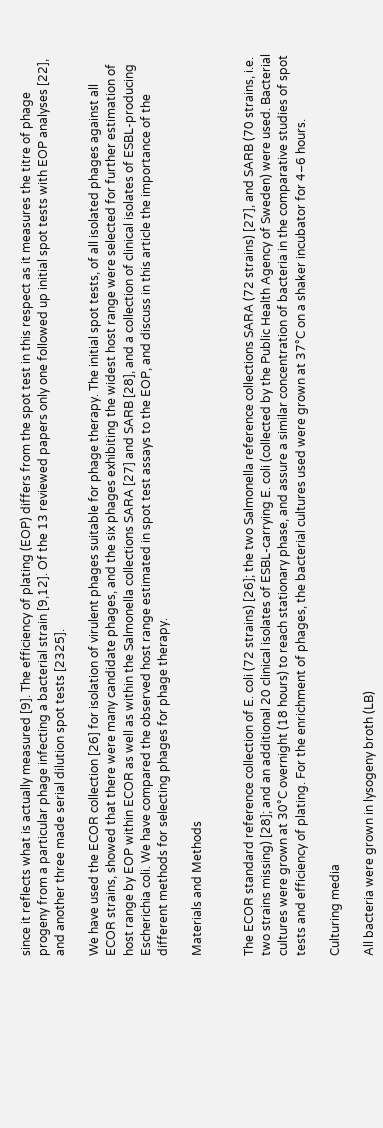since it reflects what is actually measured [9]. The efficiency of plating (EOP) differs from the spot test in this respect as it measures the titre of phage progeny from a particular phage infecting a bacterial strain [9,12]. Of the 13 reviewed papers only one followed up initial spot tests with EOP analyses [22], and another three made serial dilution spot tests [2325].

We have used the ECOR collection [26] for isolation of virulent phages suitable for phage therapy. The initial spot tests, of all isolated phages against all ECOR strains, showed that there were many candidate phages, and the six phages exhibiting the widest host range were selected for further estimation of host range by EOP within ECOR as well as within the Salmonella collections SARA [27] and SARB [28], and a collection of clinical isolates of ESBL-producing Escherichia coli. We have compared the observed host range estimated in spot test assays to the EOP, and discuss in this article the importance of the different methods for selecting phages for phage therapy.

Materials and Methods


The ECOR standard reference collection of E. coli (72 strains) [26]; the two Salmonella reference collections SARA (72 strains) [27], and SARB (70 strains, i.e. two strains missing) [28]; and an additional 20 clinical isolates of ESBL-carrying E. coli (collected by the Public Health Agency of Sweden) were used. Bacterial cultures were grown at 30°C overnight (18 hours) to reach stationary phase, and assure a similar concentration of bacteria in the comparative studies of spot tests and efficiency of plating. For the enrichment of phages, the bacterial cultures used were grown at 37°C on a shaker incubator for 4–6 hours.

Culturing media

All bacteria were grown in lysogeny broth (LB)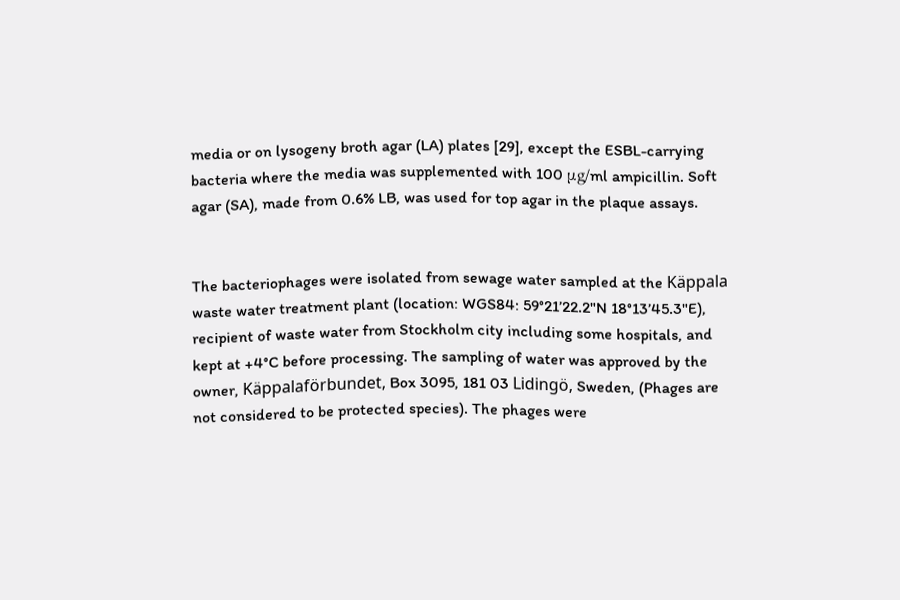media or on lysogeny broth agar (LA) plates [29], except the ESBL-carrying bacteria where the media was supplemented with 100 μg/ml ampicillin. Soft agar (SA), made from 0.6% LB, was used for top agar in the plaque assays.


The bacteriophages were isolated from sewage water sampled at the Käppala waste water treatment plant (location: WGS84: 59°21’22.2"N 18°13’45.3"E), recipient of waste water from Stockholm city including some hospitals, and kept at +4°C before processing. The sampling of water was approved by the owner, Käppalaförbundet, Box 3095, 181 03 Lidingö, Sweden, (Phages are not considered to be protected species). The phages were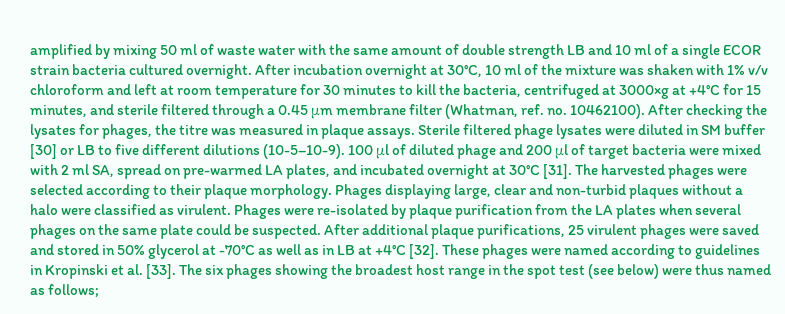amplified by mixing 50 ml of waste water with the same amount of double strength LB and 10 ml of a single ECOR strain bacteria cultured overnight. After incubation overnight at 30°C, 10 ml of the mixture was shaken with 1% v/v chloroform and left at room temperature for 30 minutes to kill the bacteria, centrifuged at 3000×g at +4°C for 15 minutes, and sterile filtered through a 0.45 μm membrane filter (Whatman, ref. no. 10462100). After checking the lysates for phages, the titre was measured in plaque assays. Sterile filtered phage lysates were diluted in SM buffer [30] or LB to five different dilutions (10-5–10-9). 100 μl of diluted phage and 200 μl of target bacteria were mixed with 2 ml SA, spread on pre-warmed LA plates, and incubated overnight at 30°C [31]. The harvested phages were selected according to their plaque morphology. Phages displaying large, clear and non-turbid plaques without a halo were classified as virulent. Phages were re-isolated by plaque purification from the LA plates when several phages on the same plate could be suspected. After additional plaque purifications, 25 virulent phages were saved and stored in 50% glycerol at -70°C as well as in LB at +4°C [32]. These phages were named according to guidelines in Kropinski et al. [33]. The six phages showing the broadest host range in the spot test (see below) were thus named as follows;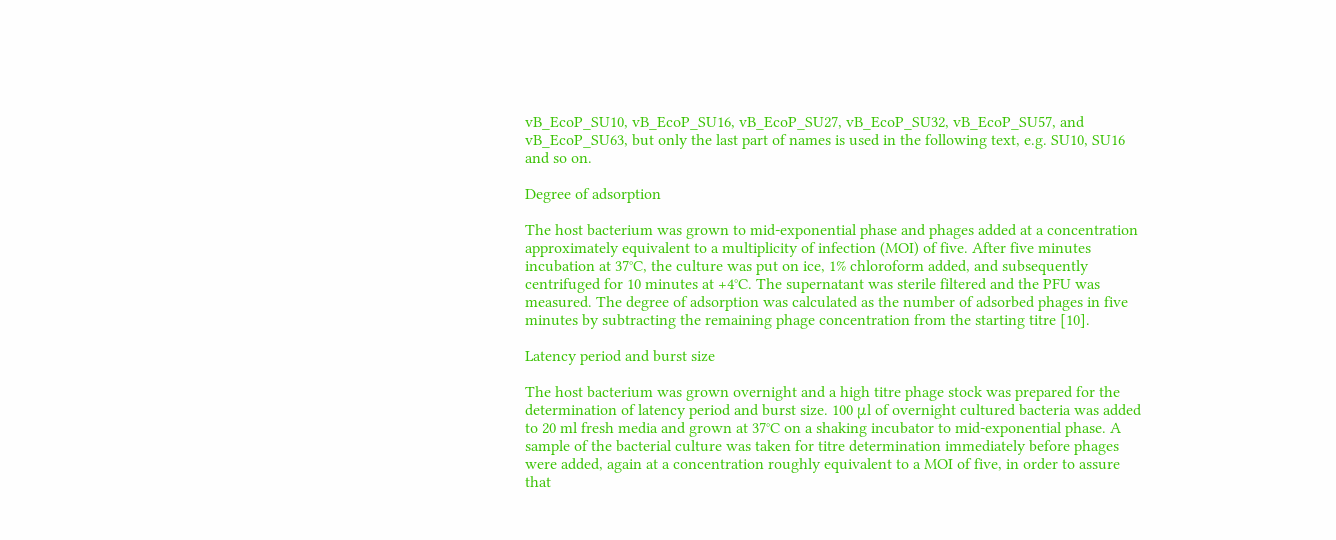vB_EcoP_SU10, vB_EcoP_SU16, vB_EcoP_SU27, vB_EcoP_SU32, vB_EcoP_SU57, and vB_EcoP_SU63, but only the last part of names is used in the following text, e.g. SU10, SU16 and so on.

Degree of adsorption

The host bacterium was grown to mid-exponential phase and phages added at a concentration approximately equivalent to a multiplicity of infection (MOI) of five. After five minutes incubation at 37°C, the culture was put on ice, 1% chloroform added, and subsequently centrifuged for 10 minutes at +4°C. The supernatant was sterile filtered and the PFU was measured. The degree of adsorption was calculated as the number of adsorbed phages in five minutes by subtracting the remaining phage concentration from the starting titre [10].

Latency period and burst size

The host bacterium was grown overnight and a high titre phage stock was prepared for the determination of latency period and burst size. 100 μl of overnight cultured bacteria was added to 20 ml fresh media and grown at 37°C on a shaking incubator to mid-exponential phase. A sample of the bacterial culture was taken for titre determination immediately before phages were added, again at a concentration roughly equivalent to a MOI of five, in order to assure that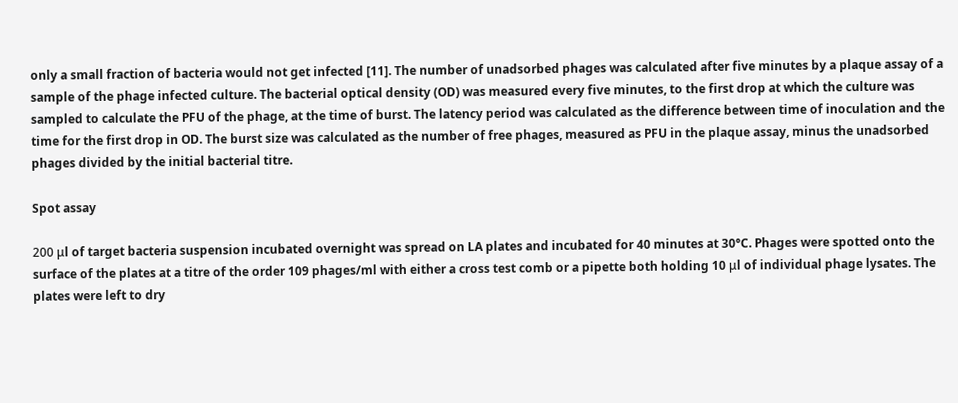only a small fraction of bacteria would not get infected [11]. The number of unadsorbed phages was calculated after five minutes by a plaque assay of a sample of the phage infected culture. The bacterial optical density (OD) was measured every five minutes, to the first drop at which the culture was sampled to calculate the PFU of the phage, at the time of burst. The latency period was calculated as the difference between time of inoculation and the time for the first drop in OD. The burst size was calculated as the number of free phages, measured as PFU in the plaque assay, minus the unadsorbed phages divided by the initial bacterial titre.

Spot assay

200 μl of target bacteria suspension incubated overnight was spread on LA plates and incubated for 40 minutes at 30°C. Phages were spotted onto the surface of the plates at a titre of the order 109 phages/ml with either a cross test comb or a pipette both holding 10 μl of individual phage lysates. The plates were left to dry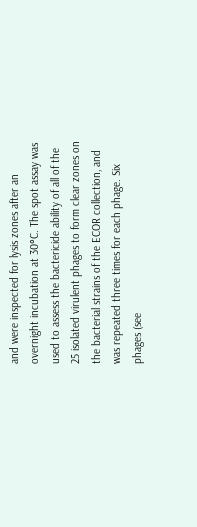and were inspected for lysis zones after an overnight incubation at 30°C. The spot assay was used to assess the bactericide ability of all of the 25 isolated virulent phages to form clear zones on the bacterial strains of the ECOR collection, and was repeated three times for each phage. Six phages (see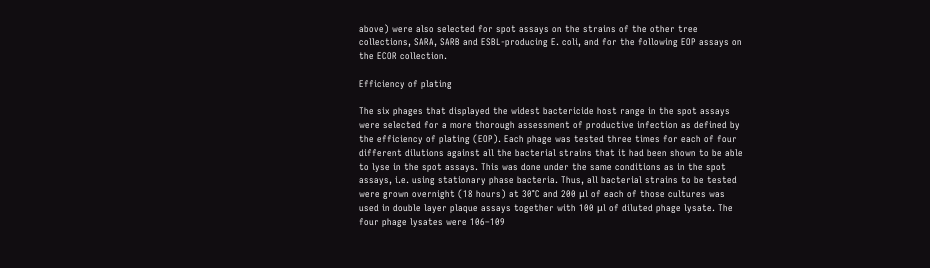above) were also selected for spot assays on the strains of the other tree collections, SARA, SARB and ESBL-producing E. coli, and for the following EOP assays on the ECOR collection.

Efficiency of plating

The six phages that displayed the widest bactericide host range in the spot assays were selected for a more thorough assessment of productive infection as defined by the efficiency of plating (EOP). Each phage was tested three times for each of four different dilutions against all the bacterial strains that it had been shown to be able to lyse in the spot assays. This was done under the same conditions as in the spot assays, i.e. using stationary phase bacteria. Thus, all bacterial strains to be tested were grown overnight (18 hours) at 30°C and 200 μl of each of those cultures was used in double layer plaque assays together with 100 μl of diluted phage lysate. The four phage lysates were 106–109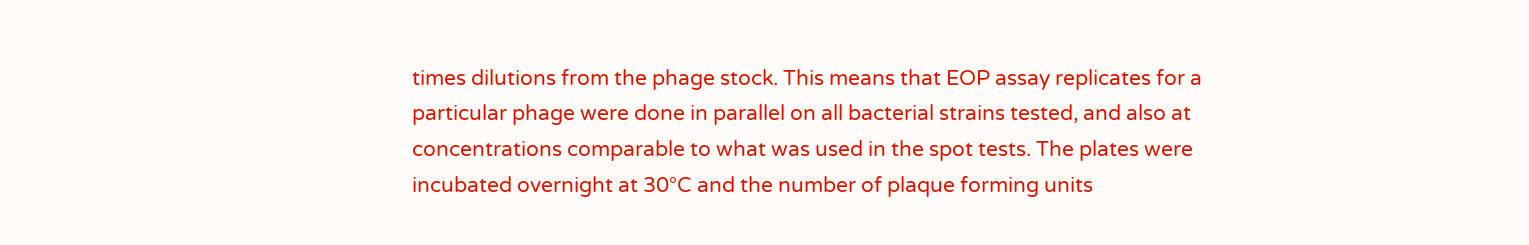times dilutions from the phage stock. This means that EOP assay replicates for a particular phage were done in parallel on all bacterial strains tested, and also at concentrations comparable to what was used in the spot tests. The plates were incubated overnight at 30°C and the number of plaque forming units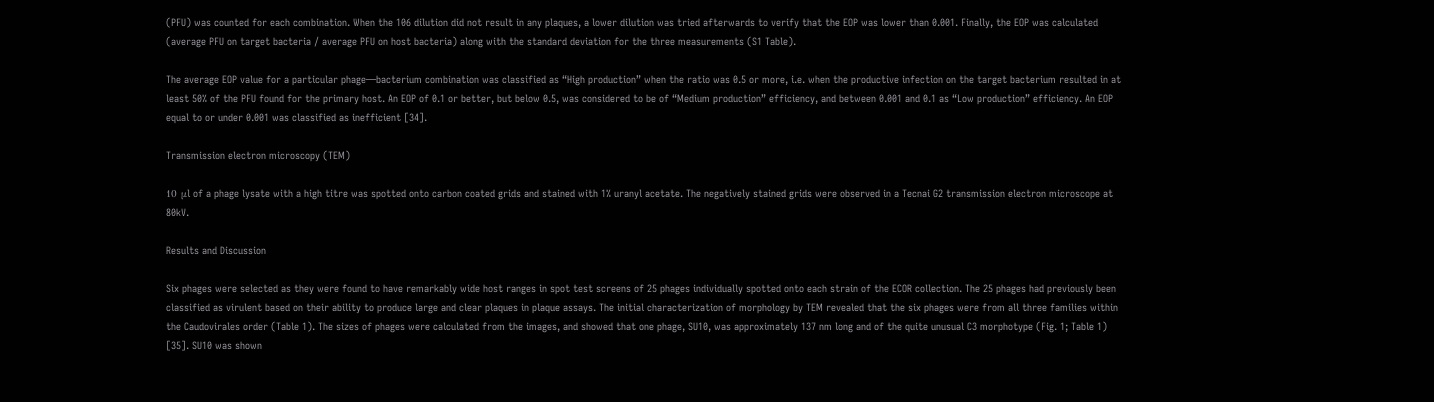(PFU) was counted for each combination. When the 106 dilution did not result in any plaques, a lower dilution was tried afterwards to verify that the EOP was lower than 0.001. Finally, the EOP was calculated (average PFU on target bacteria / average PFU on host bacteria) along with the standard deviation for the three measurements (S1 Table).

The average EOP value for a particular phage—bacterium combination was classified as “High production” when the ratio was 0.5 or more, i.e. when the productive infection on the target bacterium resulted in at least 50% of the PFU found for the primary host. An EOP of 0.1 or better, but below 0.5, was considered to be of “Medium production” efficiency, and between 0.001 and 0.1 as “Low production” efficiency. An EOP equal to or under 0.001 was classified as inefficient [34].

Transmission electron microscopy (TEM)

10 μl of a phage lysate with a high titre was spotted onto carbon coated grids and stained with 1% uranyl acetate. The negatively stained grids were observed in a Tecnai G2 transmission electron microscope at 80kV.

Results and Discussion

Six phages were selected as they were found to have remarkably wide host ranges in spot test screens of 25 phages individually spotted onto each strain of the ECOR collection. The 25 phages had previously been classified as virulent based on their ability to produce large and clear plaques in plaque assays. The initial characterization of morphology by TEM revealed that the six phages were from all three families within the Caudovirales order (Table 1). The sizes of phages were calculated from the images, and showed that one phage, SU10, was approximately 137 nm long and of the quite unusual C3 morphotype (Fig. 1; Table 1) [35]. SU10 was shown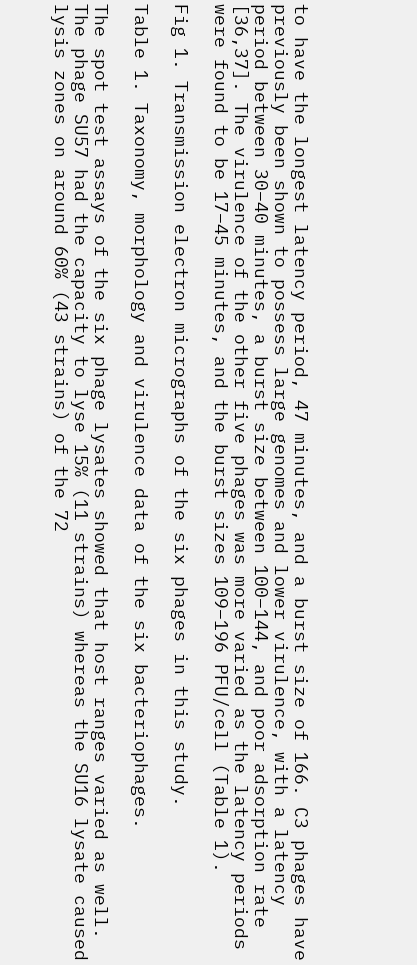to have the longest latency period, 47 minutes, and a burst size of 166. C3 phages have previously been shown to possess large genomes and lower virulence, with a latency period between 30–40 minutes, a burst size between 100–144, and poor adsorption rate [36,37]. The virulence of the other five phages was more varied as the latency periods were found to be 17–45 minutes, and the burst sizes 109–196 PFU/cell (Table 1).

Fig 1. Transmission electron micrographs of the six phages in this study.

Table 1. Taxonomy, morphology and virulence data of the six bacteriophages.

The spot test assays of the six phage lysates showed that host ranges varied as well. The phage SU57 had the capacity to lyse 15% (11 strains) whereas the SU16 lysate caused lysis zones on around 60% (43 strains) of the 72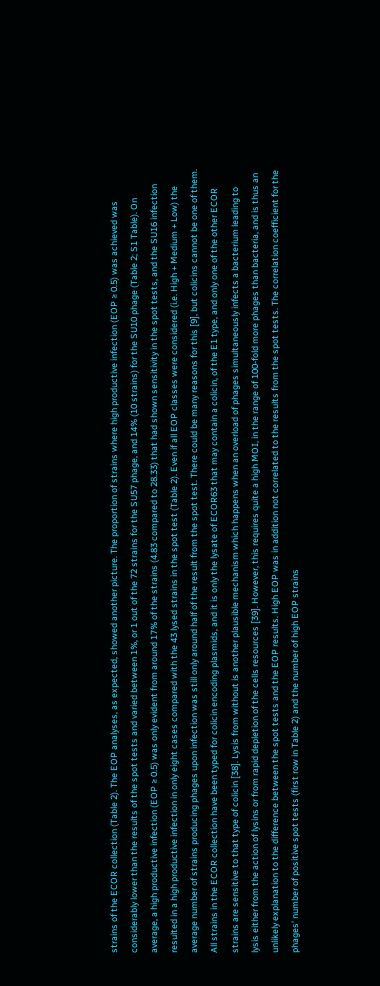strains of the ECOR collection (Table 2). The EOP analyses, as expected, showed another picture. The proportion of strains where high productive infection (EOP ≥ 0.5) was achieved was considerably lower than the results of the spot tests and varied between 1%, or 1 out of the 72 strains for the SU57 phage, and 14% (10 strains) for the SU10 phage (Table 2; S1 Table). On average, a high productive infection (EOP ≥ 0.5) was only evident from around 17% of the strains (4.83 compared to 28.33) that had shown sensitivity in the spot tests, and the SU16 infection resulted in a high productive infection in only eight cases compared with the 43 lysed strains in the spot test (Table 2). Even if all EOP classes were considered (i.e. High + Medium + Low) the average number of strains producing phages upon infection was still only around half of the result from the spot test. There could be many reasons for this [9], but colicins cannot be one of them. All strains in the ECOR collection have been typed for colicin encoding plasmids, and it is only the lysate of ECOR63 that may contain a colicin, of the E1 type, and only one of the other ECOR strains are sensitive to that type of colicin [38]. Lysis from without is another plausible mechanism which happens when an overload of phages simultaneously infects a bacterium leading to lysis either from the action of lysins or from rapid depletion of the cells resources [39]. However, this requires quite a high MOI, in the range of 100-fold more phages than bacteria, and is thus an unlikely explanation to the difference between the spot tests and the EOP results. High EOP was in addition not correlated to the results from the spot tests. The correlation coefficient for the phages’ number of positive spot tests (first row in Table 2) and the number of high EOP strains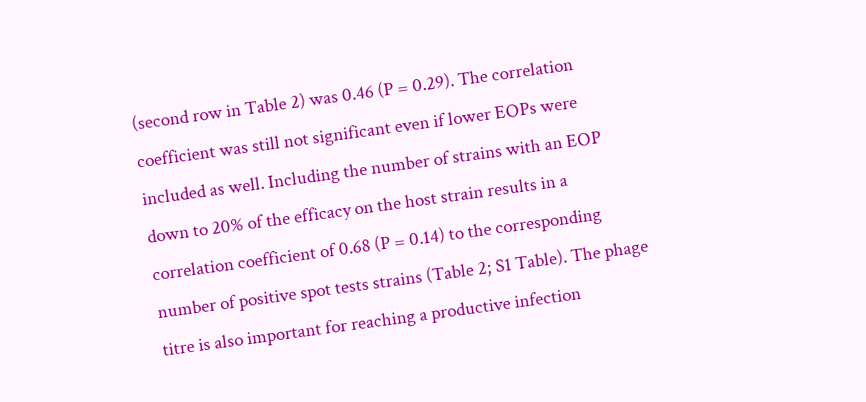(second row in Table 2) was 0.46 (P = 0.29). The correlation coefficient was still not significant even if lower EOPs were included as well. Including the number of strains with an EOP down to 20% of the efficacy on the host strain results in a correlation coefficient of 0.68 (P = 0.14) to the corresponding number of positive spot tests strains (Table 2; S1 Table). The phage titre is also important for reaching a productive infection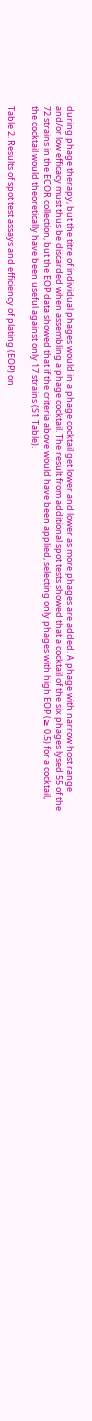during phage therapy, but the titre of individual phages would in a phage cocktail get lower and lower as more phages are added. A phage with narrow host range and/or low efficacy must thus be discarded when assembling a phage cocktail. The result from additional spot tests showed that a cocktail of the six phages lysed 55 of the 72 strains in the ECOR collection, but the EOP data showed that if the criteria above would have been applied, selecting only phages with high EOP (≥ 0.5) for a cocktail, the cocktail would theoretically have been useful against only 17 strains (S1 Table).

Table 2. Results of spot test assays and efficiency of plating (EOP) on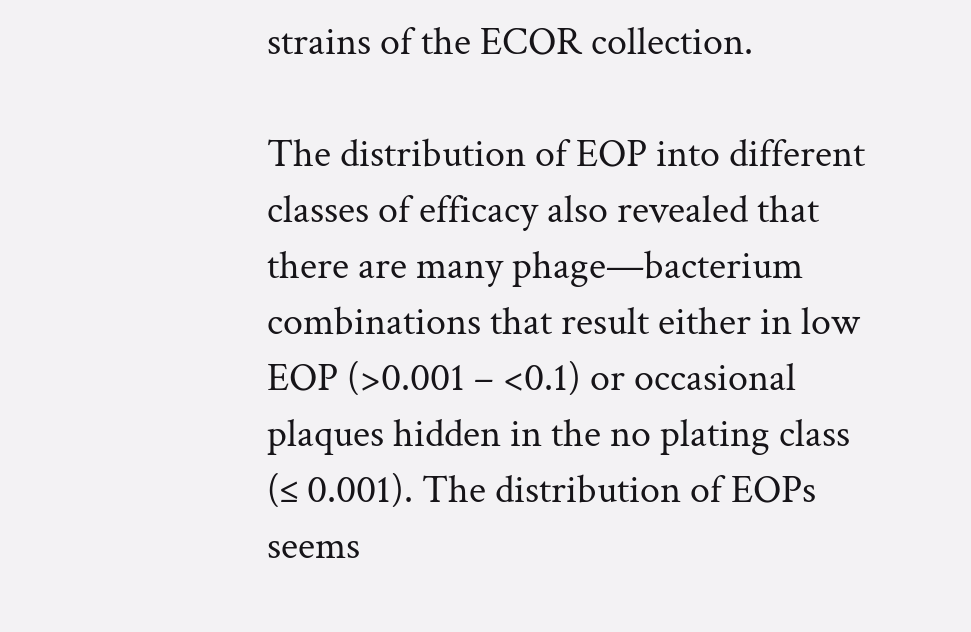strains of the ECOR collection.

The distribution of EOP into different classes of efficacy also revealed that there are many phage—bacterium combinations that result either in low EOP (>0.001 – <0.1) or occasional plaques hidden in the no plating class (≤ 0.001). The distribution of EOPs seems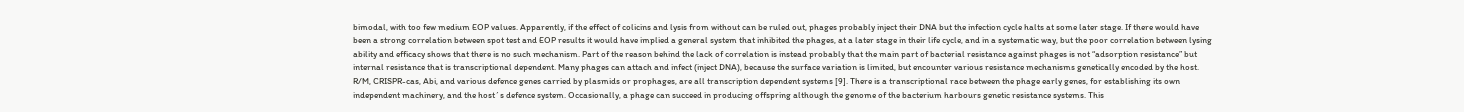bimodal, with too few medium EOP values. Apparently, if the effect of colicins and lysis from without can be ruled out, phages probably inject their DNA but the infection cycle halts at some later stage. If there would have been a strong correlation between spot test and EOP results it would have implied a general system that inhibited the phages, at a later stage in their life cycle, and in a systematic way, but the poor correlation between lysing ability and efficacy shows that there is no such mechanism. Part of the reason behind the lack of correlation is instead probably that the main part of bacterial resistance against phages is not “adsorption resistance” but internal resistance that is transcriptional dependent. Many phages can attach and infect (inject DNA), because the surface variation is limited, but encounter various resistance mechanisms genetically encoded by the host. R/M, CRISPR-cas, Abi, and various defence genes carried by plasmids or prophages, are all transcription dependent systems [9]. There is a transcriptional race between the phage early genes, for establishing its own independent machinery, and the host´s defence system. Occasionally, a phage can succeed in producing offspring although the genome of the bacterium harbours genetic resistance systems. This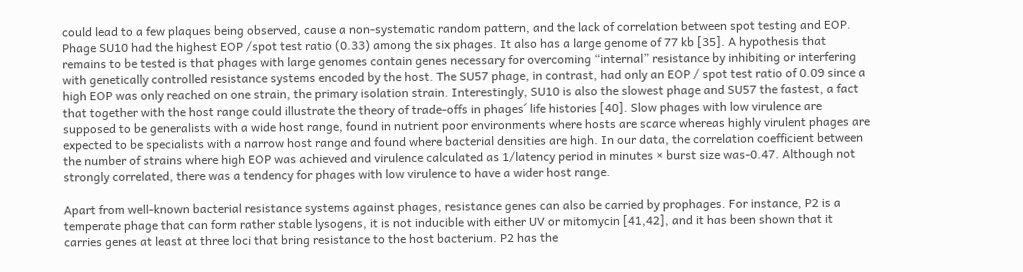could lead to a few plaques being observed, cause a non-systematic random pattern, and the lack of correlation between spot testing and EOP. Phage SU10 had the highest EOP /spot test ratio (0.33) among the six phages. It also has a large genome of 77 kb [35]. A hypothesis that remains to be tested is that phages with large genomes contain genes necessary for overcoming “internal” resistance by inhibiting or interfering with genetically controlled resistance systems encoded by the host. The SU57 phage, in contrast, had only an EOP / spot test ratio of 0.09 since a high EOP was only reached on one strain, the primary isolation strain. Interestingly, SU10 is also the slowest phage and SU57 the fastest, a fact that together with the host range could illustrate the theory of trade-offs in phages´ life histories [40]. Slow phages with low virulence are supposed to be generalists with a wide host range, found in nutrient poor environments where hosts are scarce whereas highly virulent phages are expected to be specialists with a narrow host range and found where bacterial densities are high. In our data, the correlation coefficient between the number of strains where high EOP was achieved and virulence calculated as 1/latency period in minutes × burst size was-0.47. Although not strongly correlated, there was a tendency for phages with low virulence to have a wider host range.

Apart from well-known bacterial resistance systems against phages, resistance genes can also be carried by prophages. For instance, P2 is a temperate phage that can form rather stable lysogens, it is not inducible with either UV or mitomycin [41,42], and it has been shown that it carries genes at least at three loci that bring resistance to the host bacterium. P2 has the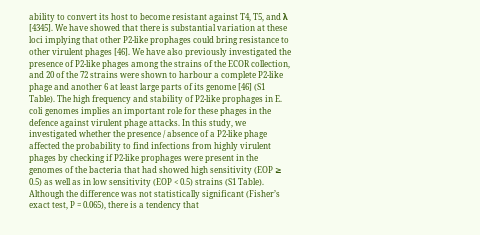ability to convert its host to become resistant against T4, T5, and λ [4345]. We have showed that there is substantial variation at these loci implying that other P2-like prophages could bring resistance to other virulent phages [46]. We have also previously investigated the presence of P2-like phages among the strains of the ECOR collection, and 20 of the 72 strains were shown to harbour a complete P2-like phage and another 6 at least large parts of its genome [46] (S1 Table). The high frequency and stability of P2-like prophages in E. coli genomes implies an important role for these phages in the defence against virulent phage attacks. In this study, we investigated whether the presence / absence of a P2-like phage affected the probability to find infections from highly virulent phages by checking if P2-like prophages were present in the genomes of the bacteria that had showed high sensitivity (EOP ≥ 0.5) as well as in low sensitivity (EOP < 0.5) strains (S1 Table). Although the difference was not statistically significant (Fisher’s exact test, P = 0.065), there is a tendency that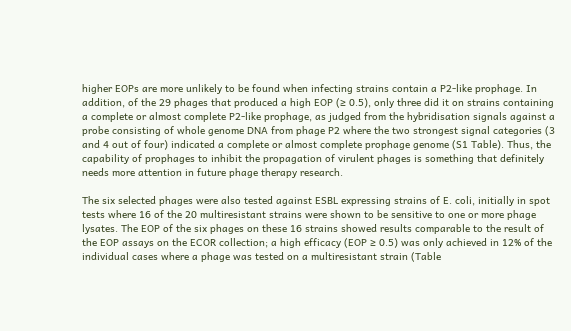higher EOPs are more unlikely to be found when infecting strains contain a P2-like prophage. In addition, of the 29 phages that produced a high EOP (≥ 0.5), only three did it on strains containing a complete or almost complete P2-like prophage, as judged from the hybridisation signals against a probe consisting of whole genome DNA from phage P2 where the two strongest signal categories (3 and 4 out of four) indicated a complete or almost complete prophage genome (S1 Table). Thus, the capability of prophages to inhibit the propagation of virulent phages is something that definitely needs more attention in future phage therapy research.

The six selected phages were also tested against ESBL expressing strains of E. coli, initially in spot tests where 16 of the 20 multiresistant strains were shown to be sensitive to one or more phage lysates. The EOP of the six phages on these 16 strains showed results comparable to the result of the EOP assays on the ECOR collection; a high efficacy (EOP ≥ 0.5) was only achieved in 12% of the individual cases where a phage was tested on a multiresistant strain (Table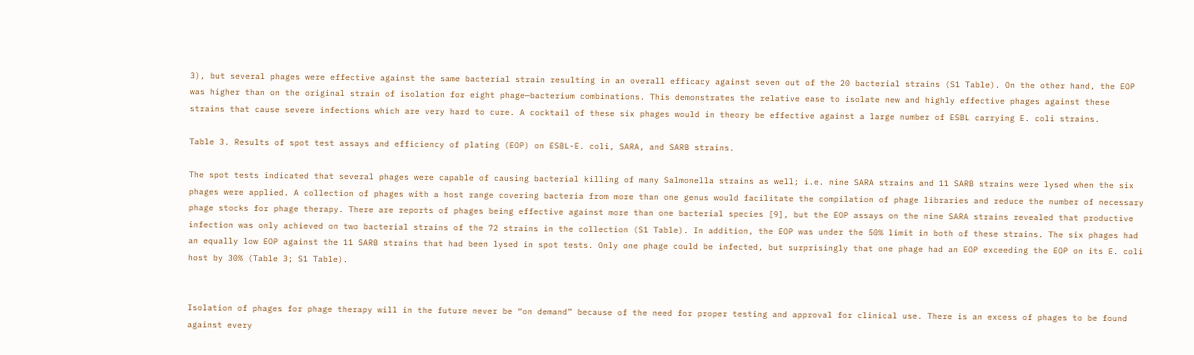3), but several phages were effective against the same bacterial strain resulting in an overall efficacy against seven out of the 20 bacterial strains (S1 Table). On the other hand, the EOP was higher than on the original strain of isolation for eight phage—bacterium combinations. This demonstrates the relative ease to isolate new and highly effective phages against these strains that cause severe infections which are very hard to cure. A cocktail of these six phages would in theory be effective against a large number of ESBL carrying E. coli strains.

Table 3. Results of spot test assays and efficiency of plating (EOP) on ESBL-E. coli, SARA, and SARB strains.

The spot tests indicated that several phages were capable of causing bacterial killing of many Salmonella strains as well; i.e. nine SARA strains and 11 SARB strains were lysed when the six phages were applied. A collection of phages with a host range covering bacteria from more than one genus would facilitate the compilation of phage libraries and reduce the number of necessary phage stocks for phage therapy. There are reports of phages being effective against more than one bacterial species [9], but the EOP assays on the nine SARA strains revealed that productive infection was only achieved on two bacterial strains of the 72 strains in the collection (S1 Table). In addition, the EOP was under the 50% limit in both of these strains. The six phages had an equally low EOP against the 11 SARB strains that had been lysed in spot tests. Only one phage could be infected, but surprisingly that one phage had an EOP exceeding the EOP on its E. coli host by 30% (Table 3; S1 Table).


Isolation of phages for phage therapy will in the future never be “on demand” because of the need for proper testing and approval for clinical use. There is an excess of phages to be found against every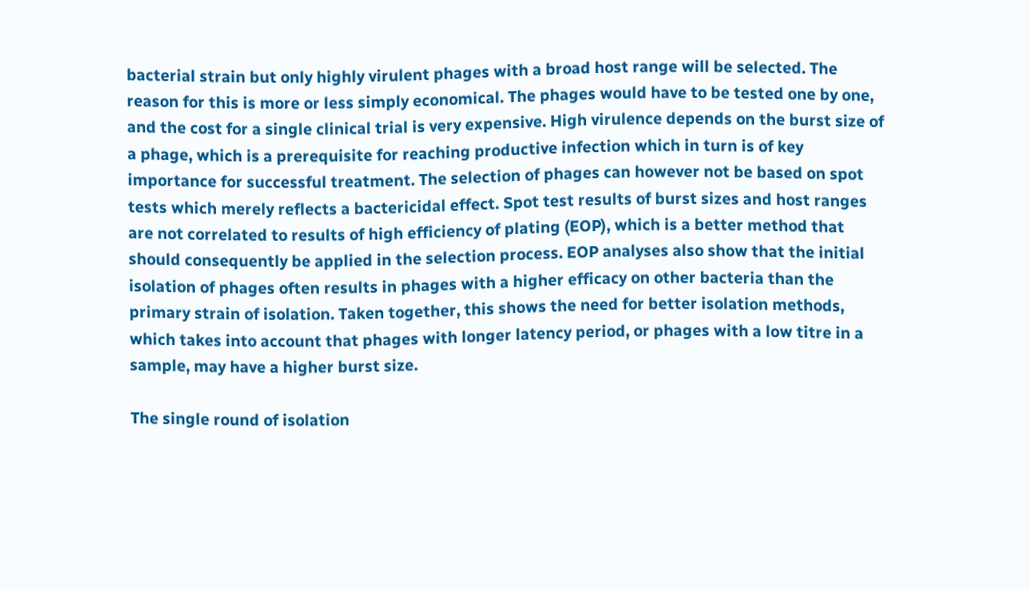bacterial strain but only highly virulent phages with a broad host range will be selected. The reason for this is more or less simply economical. The phages would have to be tested one by one, and the cost for a single clinical trial is very expensive. High virulence depends on the burst size of a phage, which is a prerequisite for reaching productive infection which in turn is of key importance for successful treatment. The selection of phages can however not be based on spot tests which merely reflects a bactericidal effect. Spot test results of burst sizes and host ranges are not correlated to results of high efficiency of plating (EOP), which is a better method that should consequently be applied in the selection process. EOP analyses also show that the initial isolation of phages often results in phages with a higher efficacy on other bacteria than the primary strain of isolation. Taken together, this shows the need for better isolation methods, which takes into account that phages with longer latency period, or phages with a low titre in a sample, may have a higher burst size.

The single round of isolation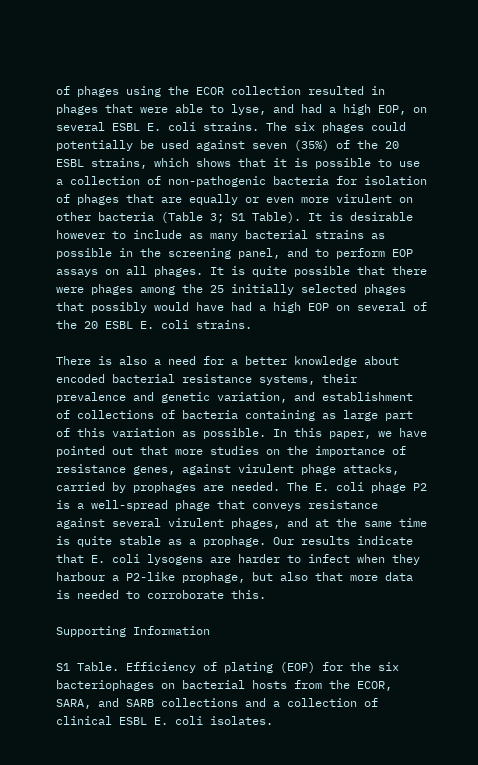of phages using the ECOR collection resulted in phages that were able to lyse, and had a high EOP, on several ESBL E. coli strains. The six phages could potentially be used against seven (35%) of the 20 ESBL strains, which shows that it is possible to use a collection of non-pathogenic bacteria for isolation of phages that are equally or even more virulent on other bacteria (Table 3; S1 Table). It is desirable however to include as many bacterial strains as possible in the screening panel, and to perform EOP assays on all phages. It is quite possible that there were phages among the 25 initially selected phages that possibly would have had a high EOP on several of the 20 ESBL E. coli strains.

There is also a need for a better knowledge about encoded bacterial resistance systems, their prevalence and genetic variation, and establishment of collections of bacteria containing as large part of this variation as possible. In this paper, we have pointed out that more studies on the importance of resistance genes, against virulent phage attacks, carried by prophages are needed. The E. coli phage P2 is a well-spread phage that conveys resistance against several virulent phages, and at the same time is quite stable as a prophage. Our results indicate that E. coli lysogens are harder to infect when they harbour a P2-like prophage, but also that more data is needed to corroborate this.

Supporting Information

S1 Table. Efficiency of plating (EOP) for the six bacteriophages on bacterial hosts from the ECOR, SARA, and SARB collections and a collection of clinical ESBL E. coli isolates.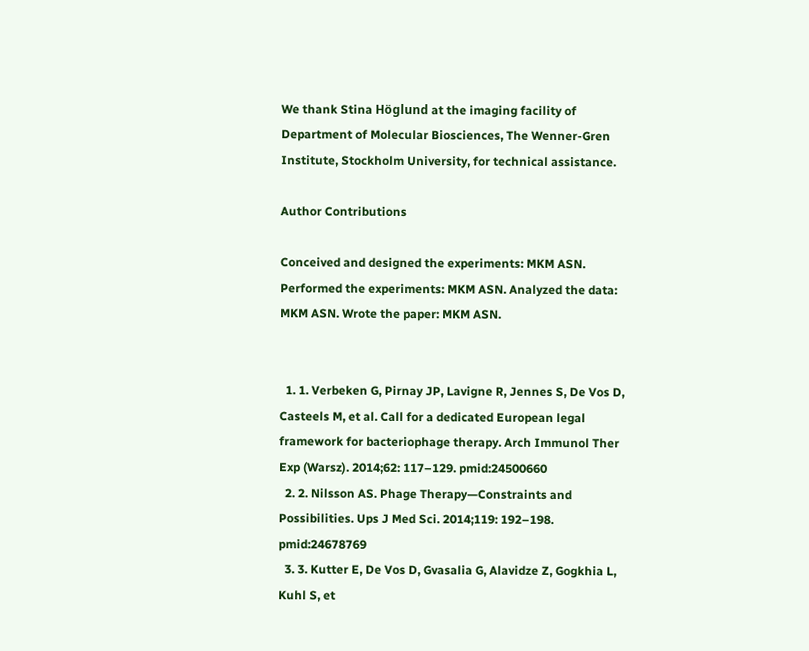We thank Stina Höglund at the imaging facility of Department of Molecular Biosciences, The Wenner-Gren Institute, Stockholm University, for technical assistance.

Author Contributions

Conceived and designed the experiments: MKM ASN. Performed the experiments: MKM ASN. Analyzed the data: MKM ASN. Wrote the paper: MKM ASN.


  1. 1. Verbeken G, Pirnay JP, Lavigne R, Jennes S, De Vos D, Casteels M, et al. Call for a dedicated European legal framework for bacteriophage therapy. Arch Immunol Ther Exp (Warsz). 2014;62: 117–129. pmid:24500660
  2. 2. Nilsson AS. Phage Therapy—Constraints and Possibilities. Ups J Med Sci. 2014;119: 192–198. pmid:24678769
  3. 3. Kutter E, De Vos D, Gvasalia G, Alavidze Z, Gogkhia L, Kuhl S, et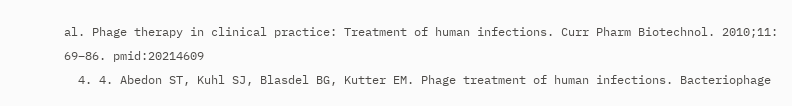al. Phage therapy in clinical practice: Treatment of human infections. Curr Pharm Biotechnol. 2010;11: 69–86. pmid:20214609
  4. 4. Abedon ST, Kuhl SJ, Blasdel BG, Kutter EM. Phage treatment of human infections. Bacteriophage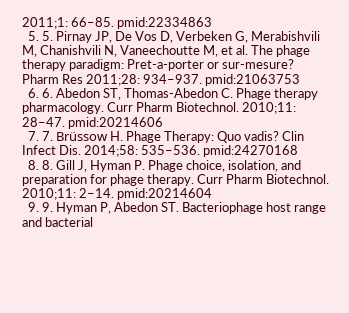2011;1: 66–85. pmid:22334863
  5. 5. Pirnay JP, De Vos D, Verbeken G, Merabishvili M, Chanishvili N, Vaneechoutte M, et al. The phage therapy paradigm: Pret-a-porter or sur-mesure? Pharm Res 2011;28: 934–937. pmid:21063753
  6. 6. Abedon ST, Thomas-Abedon C. Phage therapy pharmacology. Curr Pharm Biotechnol. 2010;11: 28–47. pmid:20214606
  7. 7. Brüssow H. Phage Therapy: Quo vadis? Clin Infect Dis. 2014;58: 535–536. pmid:24270168
  8. 8. Gill J, Hyman P. Phage choice, isolation, and preparation for phage therapy. Curr Pharm Biotechnol. 2010;11: 2–14. pmid:20214604
  9. 9. Hyman P, Abedon ST. Bacteriophage host range and bacterial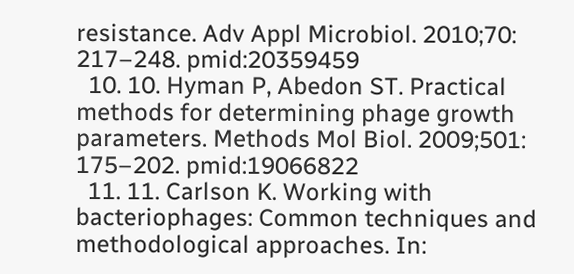resistance. Adv Appl Microbiol. 2010;70: 217–248. pmid:20359459
  10. 10. Hyman P, Abedon ST. Practical methods for determining phage growth parameters. Methods Mol Biol. 2009;501: 175–202. pmid:19066822
  11. 11. Carlson K. Working with bacteriophages: Common techniques and methodological approaches. In: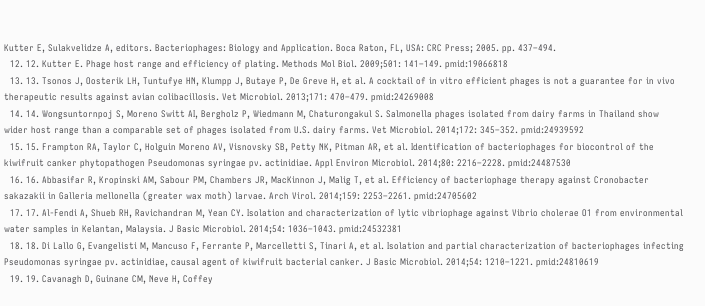Kutter E, Sulakvelidze A, editors. Bacteriophages: Biology and Application. Boca Raton, FL, USA: CRC Press; 2005. pp. 437–494.
  12. 12. Kutter E. Phage host range and efficiency of plating. Methods Mol Biol. 2009;501: 141–149. pmid:19066818
  13. 13. Tsonos J, Oosterik LH, Tuntufye HN, Klumpp J, Butaye P, De Greve H, et al. A cocktail of in vitro efficient phages is not a guarantee for in vivo therapeutic results against avian colibacillosis. Vet Microbiol. 2013;171: 470–479. pmid:24269008
  14. 14. Wongsuntornpoj S, Moreno Switt AI, Bergholz P, Wiedmann M, Chaturongakul S. Salmonella phages isolated from dairy farms in Thailand show wider host range than a comparable set of phages isolated from U.S. dairy farms. Vet Microbiol. 2014;172: 345–352. pmid:24939592
  15. 15. Frampton RA, Taylor C, Holguin Moreno AV, Visnovsky SB, Petty NK, Pitman AR, et al. Identification of bacteriophages for biocontrol of the kiwifruit canker phytopathogen Pseudomonas syringae pv. actinidiae. Appl Environ Microbiol. 2014;80: 2216–2228. pmid:24487530
  16. 16. Abbasifar R, Kropinski AM, Sabour PM, Chambers JR, MacKinnon J, Malig T, et al. Efficiency of bacteriophage therapy against Cronobacter sakazakii in Galleria mellonella (greater wax moth) larvae. Arch Virol. 2014;159: 2253–2261. pmid:24705602
  17. 17. Al-Fendi A, Shueb RH, Ravichandran M, Yean CY. Isolation and characterization of lytic vibriophage against Vibrio cholerae O1 from environmental water samples in Kelantan, Malaysia. J Basic Microbiol. 2014;54: 1036–1043. pmid:24532381
  18. 18. Di Lallo G, Evangelisti M, Mancuso F, Ferrante P, Marcelletti S, Tinari A, et al. Isolation and partial characterization of bacteriophages infecting Pseudomonas syringae pv. actinidiae, causal agent of kiwifruit bacterial canker. J Basic Microbiol. 2014;54: 1210–1221. pmid:24810619
  19. 19. Cavanagh D, Guinane CM, Neve H, Coffey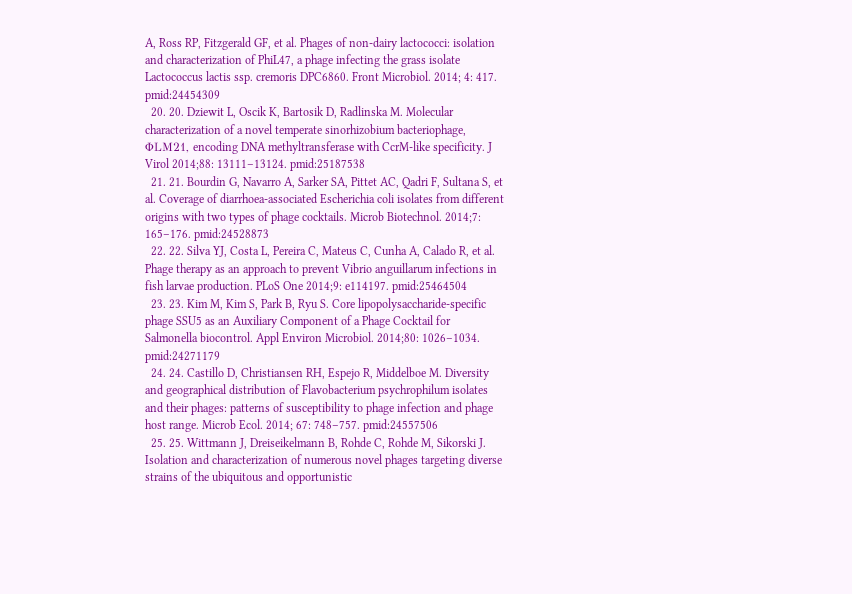A, Ross RP, Fitzgerald GF, et al. Phages of non-dairy lactococci: isolation and characterization of PhiL47, a phage infecting the grass isolate Lactococcus lactis ssp. cremoris DPC6860. Front Microbiol. 2014; 4: 417. pmid:24454309
  20. 20. Dziewit L, Oscik K, Bartosik D, Radlinska M. Molecular characterization of a novel temperate sinorhizobium bacteriophage, ΦLM21, encoding DNA methyltransferase with CcrM-like specificity. J Virol 2014;88: 13111–13124. pmid:25187538
  21. 21. Bourdin G, Navarro A, Sarker SA, Pittet AC, Qadri F, Sultana S, et al. Coverage of diarrhoea-associated Escherichia coli isolates from different origins with two types of phage cocktails. Microb Biotechnol. 2014;7: 165–176. pmid:24528873
  22. 22. Silva YJ, Costa L, Pereira C, Mateus C, Cunha A, Calado R, et al. Phage therapy as an approach to prevent Vibrio anguillarum infections in fish larvae production. PLoS One 2014;9: e114197. pmid:25464504
  23. 23. Kim M, Kim S, Park B, Ryu S. Core lipopolysaccharide-specific phage SSU5 as an Auxiliary Component of a Phage Cocktail for Salmonella biocontrol. Appl Environ Microbiol. 2014;80: 1026–1034. pmid:24271179
  24. 24. Castillo D, Christiansen RH, Espejo R, Middelboe M. Diversity and geographical distribution of Flavobacterium psychrophilum isolates and their phages: patterns of susceptibility to phage infection and phage host range. Microb Ecol. 2014; 67: 748–757. pmid:24557506
  25. 25. Wittmann J, Dreiseikelmann B, Rohde C, Rohde M, Sikorski J. Isolation and characterization of numerous novel phages targeting diverse strains of the ubiquitous and opportunistic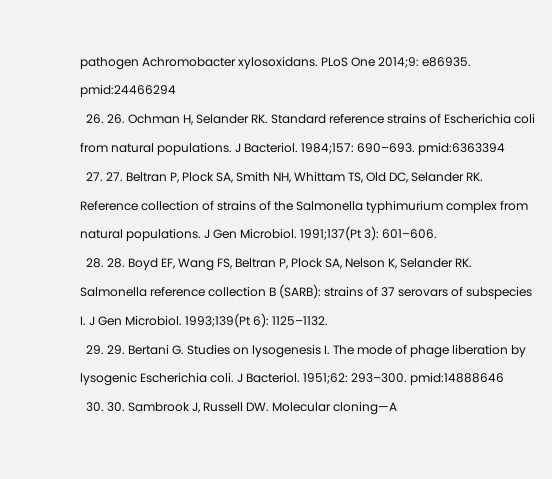pathogen Achromobacter xylosoxidans. PLoS One 2014;9: e86935. pmid:24466294
  26. 26. Ochman H, Selander RK. Standard reference strains of Escherichia coli from natural populations. J Bacteriol. 1984;157: 690–693. pmid:6363394
  27. 27. Beltran P, Plock SA, Smith NH, Whittam TS, Old DC, Selander RK. Reference collection of strains of the Salmonella typhimurium complex from natural populations. J Gen Microbiol. 1991;137(Pt 3): 601–606.
  28. 28. Boyd EF, Wang FS, Beltran P, Plock SA, Nelson K, Selander RK. Salmonella reference collection B (SARB): strains of 37 serovars of subspecies I. J Gen Microbiol. 1993;139(Pt 6): 1125–1132.
  29. 29. Bertani G. Studies on lysogenesis I. The mode of phage liberation by lysogenic Escherichia coli. J Bacteriol. 1951;62: 293–300. pmid:14888646
  30. 30. Sambrook J, Russell DW. Molecular cloning—A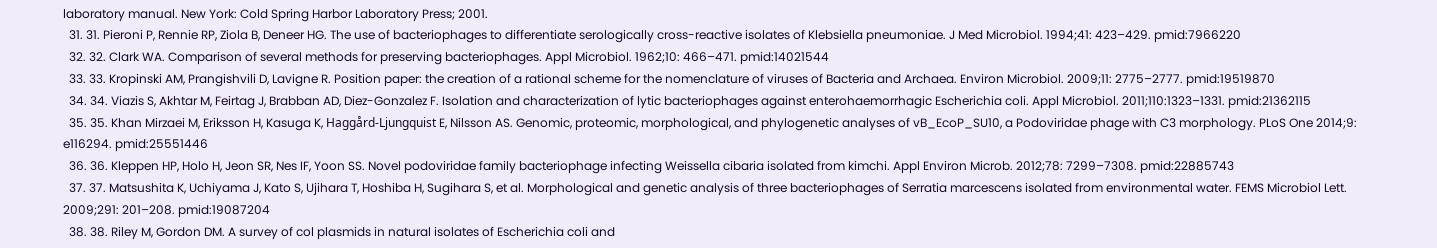laboratory manual. New York: Cold Spring Harbor Laboratory Press; 2001.
  31. 31. Pieroni P, Rennie RP, Ziola B, Deneer HG. The use of bacteriophages to differentiate serologically cross-reactive isolates of Klebsiella pneumoniae. J Med Microbiol. 1994;41: 423–429. pmid:7966220
  32. 32. Clark WA. Comparison of several methods for preserving bacteriophages. Appl Microbiol. 1962;10: 466–471. pmid:14021544
  33. 33. Kropinski AM, Prangishvili D, Lavigne R. Position paper: the creation of a rational scheme for the nomenclature of viruses of Bacteria and Archaea. Environ Microbiol. 2009;11: 2775–2777. pmid:19519870
  34. 34. Viazis S, Akhtar M, Feirtag J, Brabban AD, Diez-Gonzalez F. Isolation and characterization of lytic bacteriophages against enterohaemorrhagic Escherichia coli. Appl Microbiol. 2011;110:1323–1331. pmid:21362115
  35. 35. Khan Mirzaei M, Eriksson H, Kasuga K, Haggård-Ljungquist E, Nilsson AS. Genomic, proteomic, morphological, and phylogenetic analyses of vB_EcoP_SU10, a Podoviridae phage with C3 morphology. PLoS One 2014;9: e116294. pmid:25551446
  36. 36. Kleppen HP, Holo H, Jeon SR, Nes IF, Yoon SS. Novel podoviridae family bacteriophage infecting Weissella cibaria isolated from kimchi. Appl Environ Microb. 2012;78: 7299–7308. pmid:22885743
  37. 37. Matsushita K, Uchiyama J, Kato S, Ujihara T, Hoshiba H, Sugihara S, et al. Morphological and genetic analysis of three bacteriophages of Serratia marcescens isolated from environmental water. FEMS Microbiol Lett. 2009;291: 201–208. pmid:19087204
  38. 38. Riley M, Gordon DM. A survey of col plasmids in natural isolates of Escherichia coli and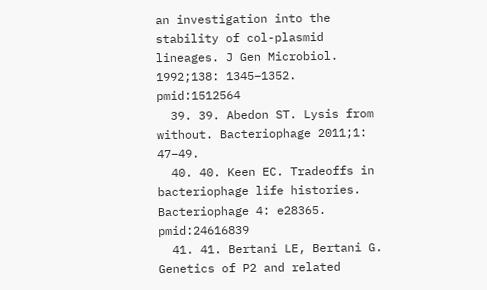an investigation into the stability of col-plasmid lineages. J Gen Microbiol. 1992;138: 1345–1352. pmid:1512564
  39. 39. Abedon ST. Lysis from without. Bacteriophage 2011;1: 47–49.
  40. 40. Keen EC. Tradeoffs in bacteriophage life histories. Bacteriophage 4: e28365. pmid:24616839
  41. 41. Bertani LE, Bertani G. Genetics of P2 and related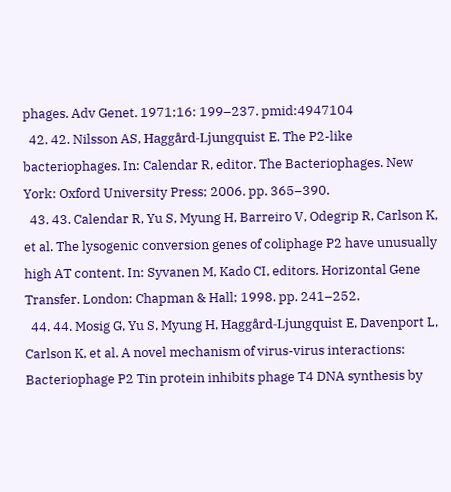phages. Adv Genet. 1971;16: 199–237. pmid:4947104
  42. 42. Nilsson AS, Haggård-Ljungquist E. The P2-like bacteriophages. In: Calendar R, editor. The Bacteriophages. New York: Oxford University Press; 2006. pp. 365–390.
  43. 43. Calendar R, Yu S, Myung H, Barreiro V, Odegrip R, Carlson K, et al. The lysogenic conversion genes of coliphage P2 have unusually high AT content. In: Syvanen M, Kado CI, editors. Horizontal Gene Transfer. London: Chapman & Hall; 1998. pp. 241–252.
  44. 44. Mosig G, Yu S, Myung H, Haggård-Ljungquist E, Davenport L, Carlson K, et al. A novel mechanism of virus-virus interactions: Bacteriophage P2 Tin protein inhibits phage T4 DNA synthesis by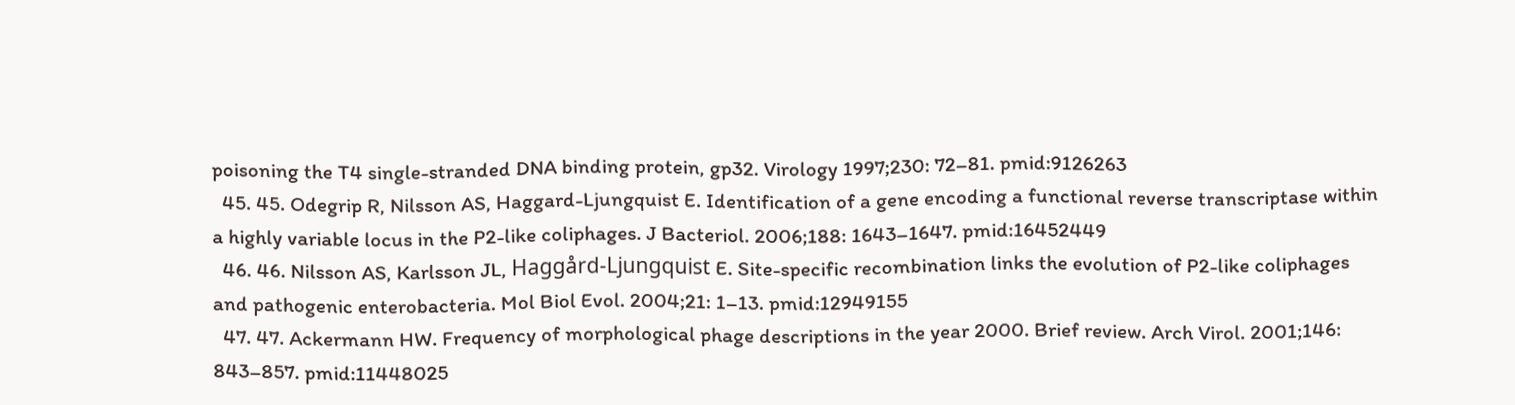poisoning the T4 single-stranded DNA binding protein, gp32. Virology 1997;230: 72–81. pmid:9126263
  45. 45. Odegrip R, Nilsson AS, Haggard-Ljungquist E. Identification of a gene encoding a functional reverse transcriptase within a highly variable locus in the P2-like coliphages. J Bacteriol. 2006;188: 1643–1647. pmid:16452449
  46. 46. Nilsson AS, Karlsson JL, Haggård-Ljungquist E. Site-specific recombination links the evolution of P2-like coliphages and pathogenic enterobacteria. Mol Biol Evol. 2004;21: 1–13. pmid:12949155
  47. 47. Ackermann HW. Frequency of morphological phage descriptions in the year 2000. Brief review. Arch Virol. 2001;146: 843–857. pmid:11448025